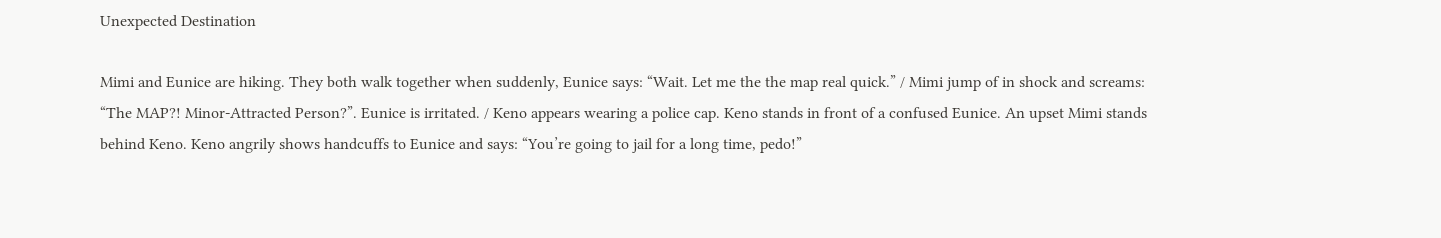Unexpected Destination

Mimi and Eunice are hiking. They both walk together when suddenly, Eunice says: “Wait. Let me the the map real quick.” / Mimi jump of in shock and screams: “The MAP?! Minor-Attracted Person?”. Eunice is irritated. / Keno appears wearing a police cap. Keno stands in front of a confused Eunice. An upset Mimi stands behind Keno. Keno angrily shows handcuffs to Eunice and says: “You’re going to jail for a long time, pedo!”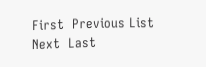First  Previous List Next  Last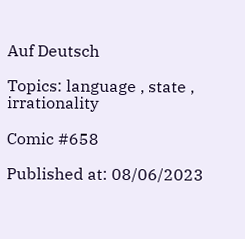Auf Deutsch

Topics: language , state , irrationality

Comic #658

Published at: 08/06/2023